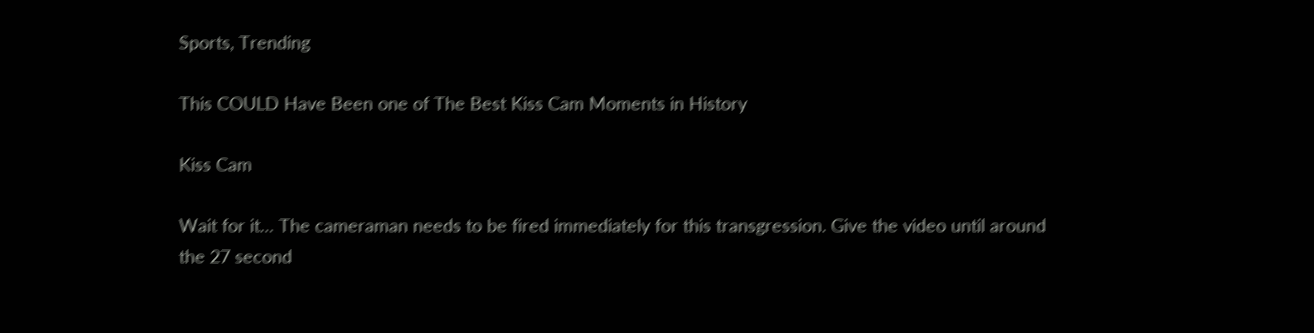Sports, Trending

This COULD Have Been one of The Best Kiss Cam Moments in History

Kiss Cam

Wait for it… The cameraman needs to be fired immediately for this transgression. Give the video until around the 27 second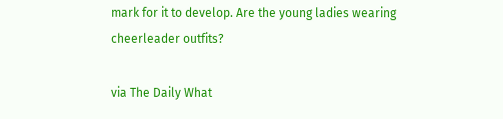mark for it to develop. Are the young ladies wearing cheerleader outfits?

via The Daily What